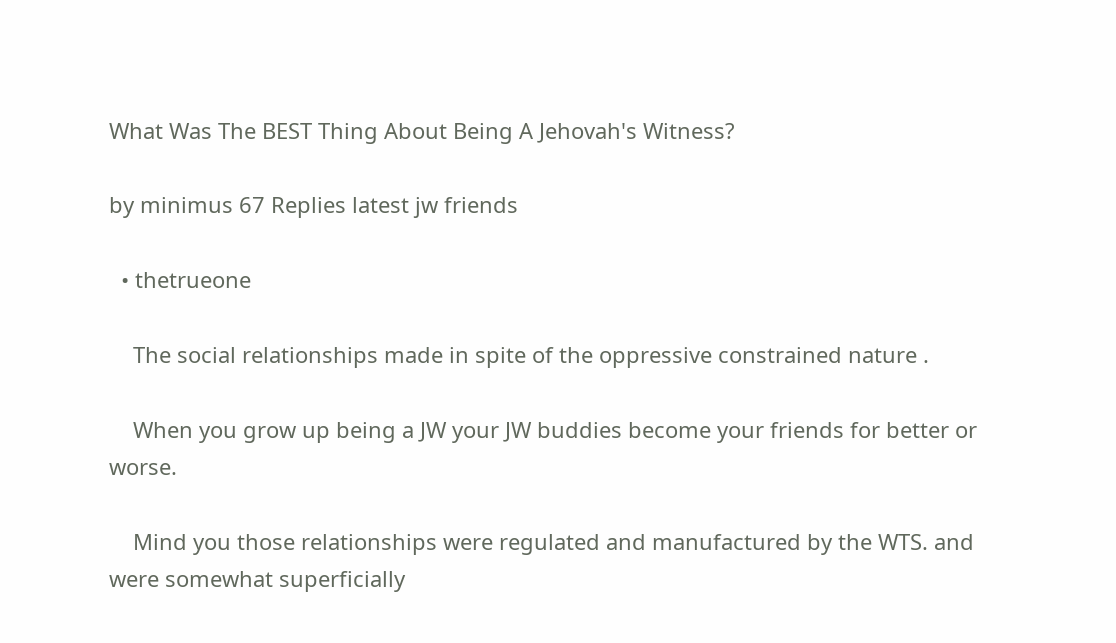What Was The BEST Thing About Being A Jehovah's Witness?

by minimus 67 Replies latest jw friends

  • thetrueone

    The social relationships made in spite of the oppressive constrained nature .

    When you grow up being a JW your JW buddies become your friends for better or worse.

    Mind you those relationships were regulated and manufactured by the WTS. and were somewhat superficially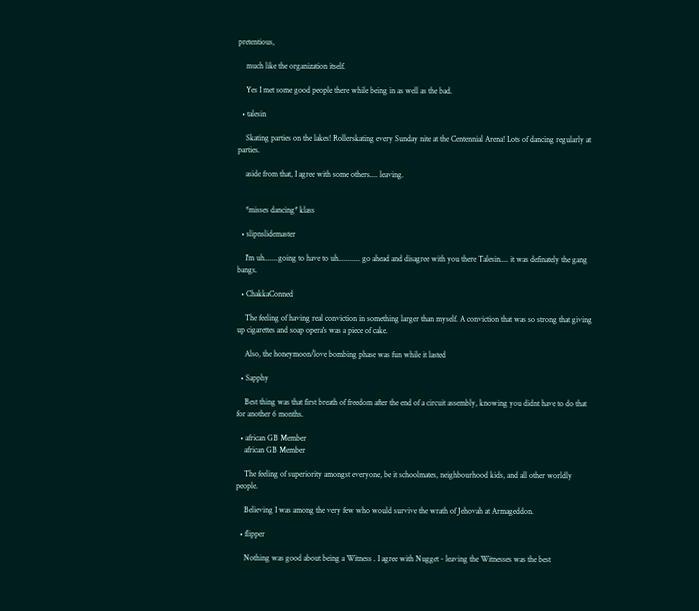pretentious,

    much like the organization itself.

    Yes I met some good people there while being in as well as the bad.

  • talesin

    Skating parties on the lakes! Rollerskating every Sunday nite at the Centennial Arena! Lots of dancing regularly at parties.

    aside from that, I agree with some others.... leaving.


    *misses dancing* klass

  • slipnslidemaster

    I'm uh.......going to have to uh........... go ahead and disagree with you there Talesin.... it was definately the gang bangs.

  • ChakkaConned

    The feeling of having real conviction in something larger than myself. A conviction that was so strong that giving up cigarettes and soap opera's was a piece of cake.

    Also, the honeymoon/love bombing phase was fun while it lasted

  • Sapphy

    Best thing was that first breath of freedom after the end of a circuit assembly, knowing you didnt have to do that for another 6 months.

  • african GB Member
    african GB Member

    The feeling of superiority amongst everyone, be it schoolmates, neighbourhood kids, and all other worldly people.

    Believing I was among the very few who would survive the wrath of Jehovah at Armageddon.

  • flipper

    Nothing was good about being a Witness . I agree with Nugget - leaving the Witnesses was the best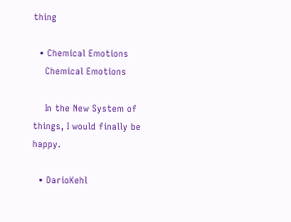thing

  • Chemical Emotions
    Chemical Emotions

    In the New System of things, I would finally be happy.

  • DarioKehl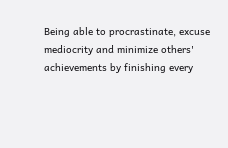Being able to procrastinate, excuse mediocrity and minimize others' achievements by finishing every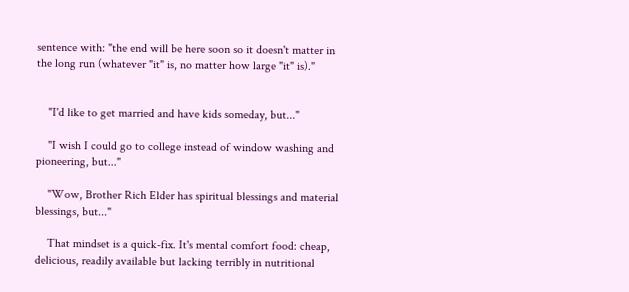sentence with: "the end will be here soon so it doesn't matter in the long run (whatever "it" is, no matter how large "it" is)."


    "I'd like to get married and have kids someday, but..."

    "I wish I could go to college instead of window washing and pioneering, but..."

    "Wow, Brother Rich Elder has spiritual blessings and material blessings, but..."

    That mindset is a quick-fix. It's mental comfort food: cheap, delicious, readily available but lacking terribly in nutritional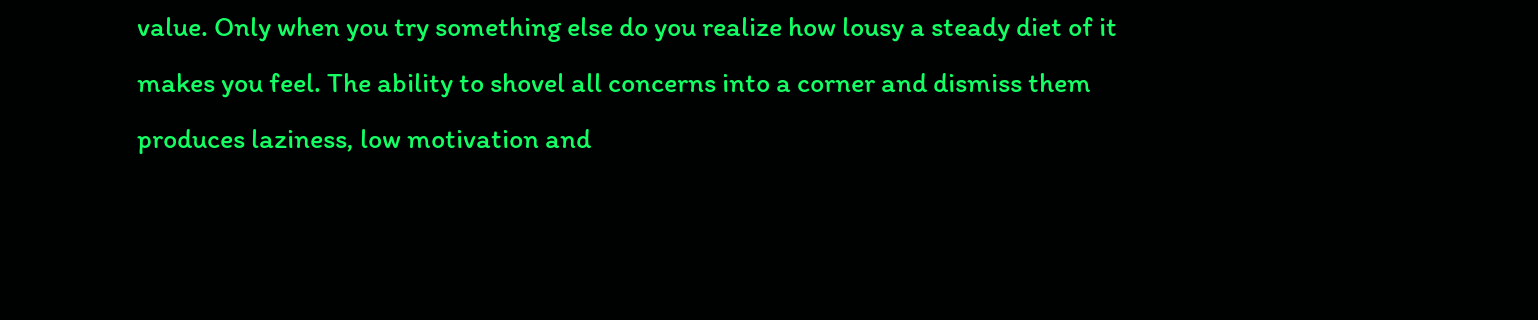value. Only when you try something else do you realize how lousy a steady diet of it makes you feel. The ability to shovel all concerns into a corner and dismiss them produces laziness, low motivation and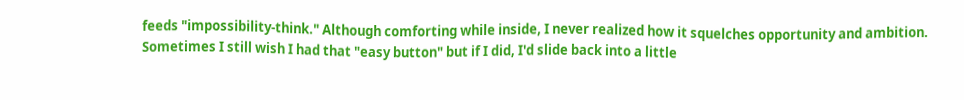feeds "impossibility-think." Although comforting while inside, I never realized how it squelches opportunity and ambition. Sometimes I still wish I had that "easy button" but if I did, I'd slide back into a little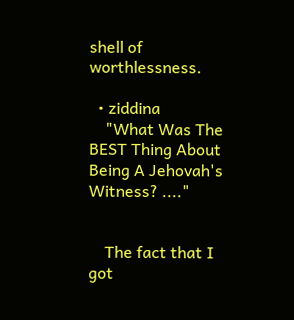shell of worthlessness.

  • ziddina
    "What Was The BEST Thing About Being A Jehovah's Witness? ...."


    The fact that I got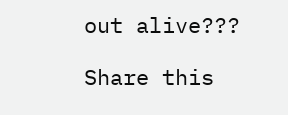out alive???

Share this